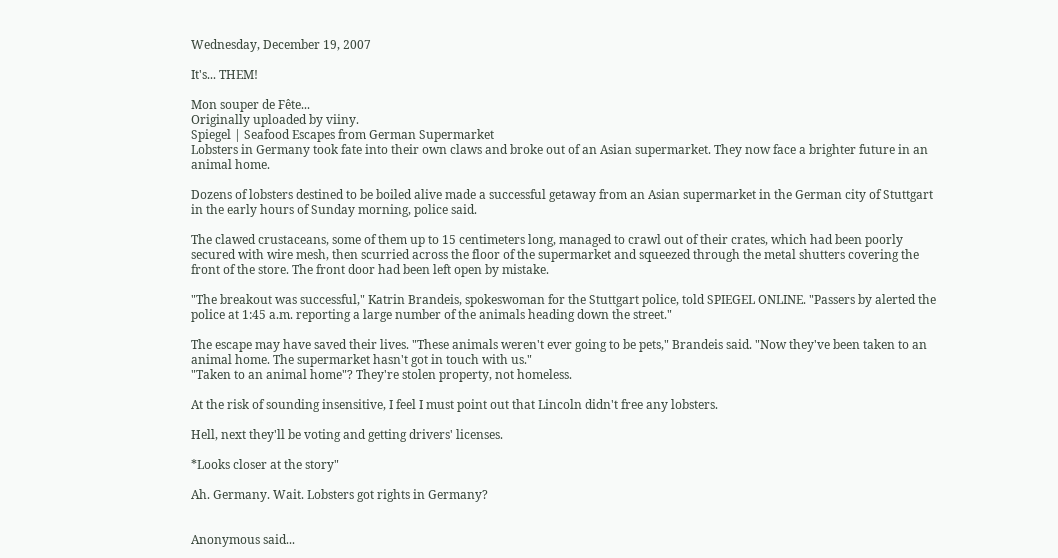Wednesday, December 19, 2007

It's... THEM!

Mon souper de Fête...
Originally uploaded by viiny.
Spiegel | Seafood Escapes from German Supermarket
Lobsters in Germany took fate into their own claws and broke out of an Asian supermarket. They now face a brighter future in an animal home.

Dozens of lobsters destined to be boiled alive made a successful getaway from an Asian supermarket in the German city of Stuttgart in the early hours of Sunday morning, police said.

The clawed crustaceans, some of them up to 15 centimeters long, managed to crawl out of their crates, which had been poorly secured with wire mesh, then scurried across the floor of the supermarket and squeezed through the metal shutters covering the front of the store. The front door had been left open by mistake.

"The breakout was successful," Katrin Brandeis, spokeswoman for the Stuttgart police, told SPIEGEL ONLINE. "Passers by alerted the police at 1:45 a.m. reporting a large number of the animals heading down the street."

The escape may have saved their lives. "These animals weren't ever going to be pets," Brandeis said. "Now they've been taken to an animal home. The supermarket hasn't got in touch with us."
"Taken to an animal home"? They're stolen property, not homeless.

At the risk of sounding insensitive, I feel I must point out that Lincoln didn't free any lobsters.

Hell, next they'll be voting and getting drivers' licenses.

*Looks closer at the story"

Ah. Germany. Wait. Lobsters got rights in Germany?


Anonymous said...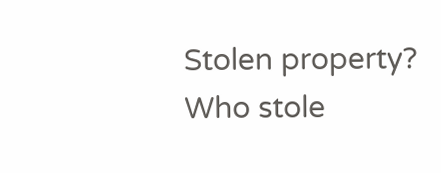Stolen property? Who stole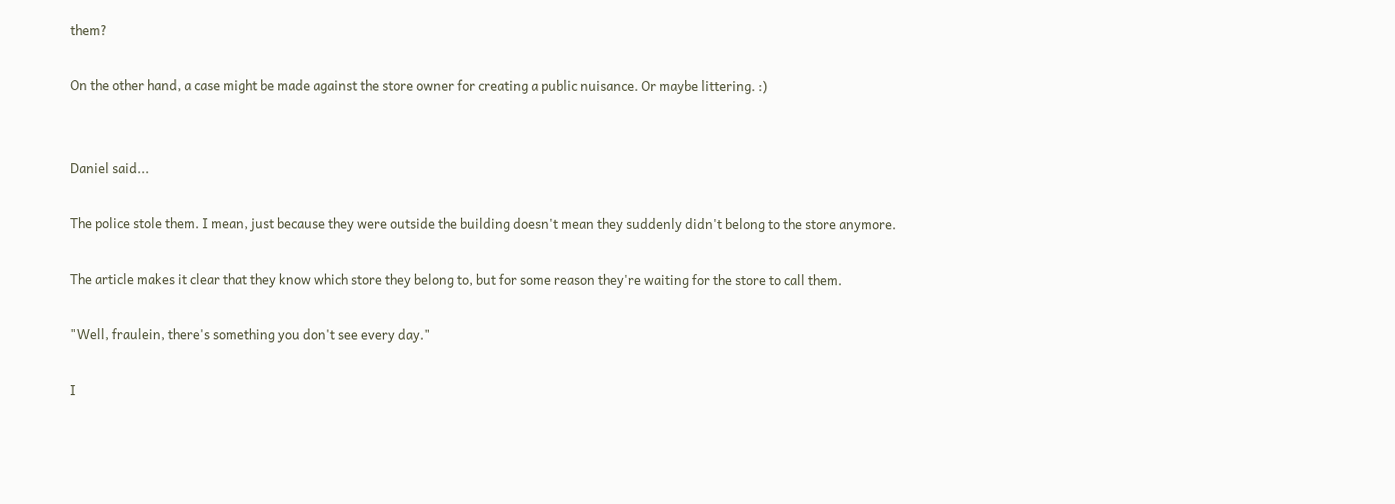them?

On the other hand, a case might be made against the store owner for creating a public nuisance. Or maybe littering. :)


Daniel said...

The police stole them. I mean, just because they were outside the building doesn't mean they suddenly didn't belong to the store anymore.

The article makes it clear that they know which store they belong to, but for some reason they're waiting for the store to call them.

"Well, fraulein, there's something you don't see every day."

I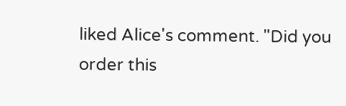liked Alice's comment. "Did you order this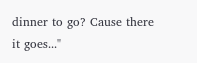dinner to go? Cause there it goes..."